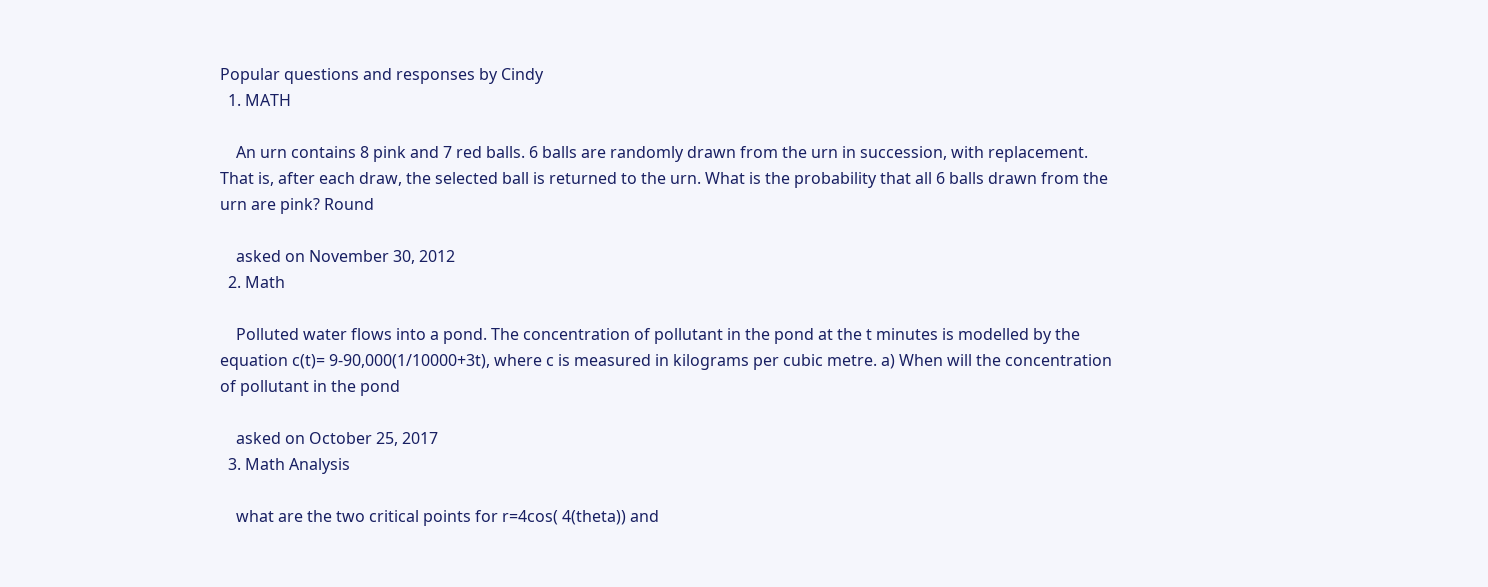Popular questions and responses by Cindy
  1. MATH

    An urn contains 8 pink and 7 red balls. 6 balls are randomly drawn from the urn in succession, with replacement. That is, after each draw, the selected ball is returned to the urn. What is the probability that all 6 balls drawn from the urn are pink? Round

    asked on November 30, 2012
  2. Math

    Polluted water flows into a pond. The concentration of pollutant in the pond at the t minutes is modelled by the equation c(t)= 9-90,000(1/10000+3t), where c is measured in kilograms per cubic metre. a) When will the concentration of pollutant in the pond

    asked on October 25, 2017
  3. Math Analysis

    what are the two critical points for r=4cos( 4(theta)) and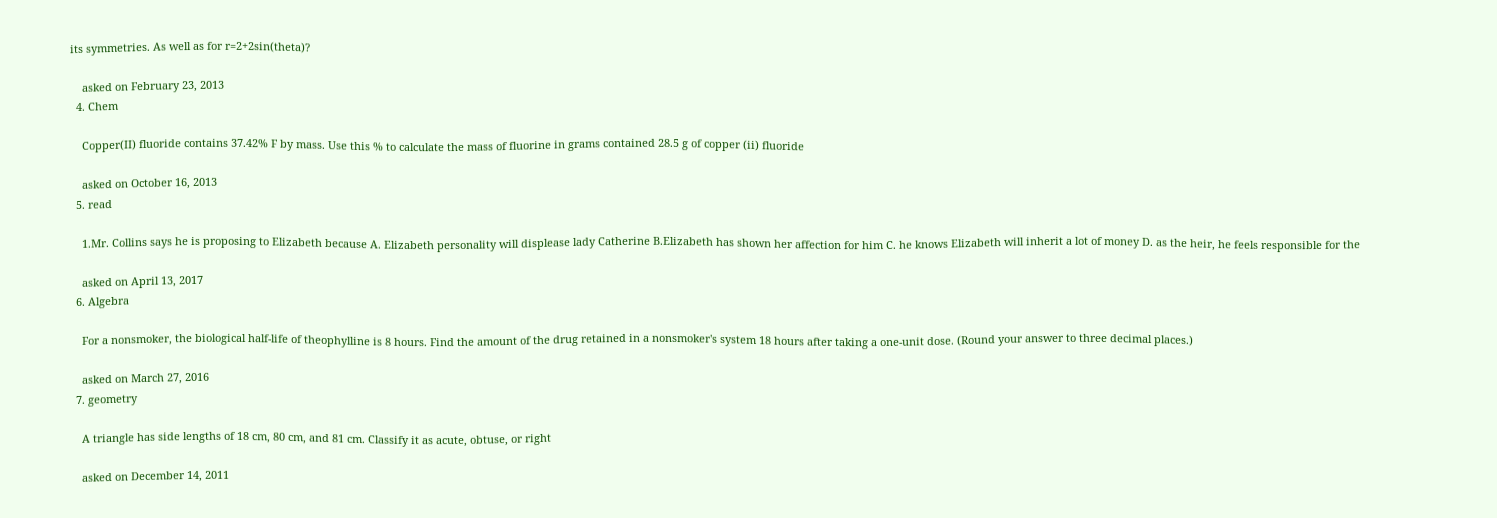its symmetries. As well as for r=2+2sin(theta)?

    asked on February 23, 2013
  4. Chem

    Copper(II) fluoride contains 37.42% F by mass. Use this % to calculate the mass of fluorine in grams contained 28.5 g of copper (ii) fluoride

    asked on October 16, 2013
  5. read

    1.Mr. Collins says he is proposing to Elizabeth because A. Elizabeth personality will displease lady Catherine B.Elizabeth has shown her affection for him C. he knows Elizabeth will inherit a lot of money D. as the heir, he feels responsible for the

    asked on April 13, 2017
  6. Algebra

    For a nonsmoker, the biological half-life of theophylline is 8 hours. Find the amount of the drug retained in a nonsmoker's system 18 hours after taking a one-unit dose. (Round your answer to three decimal places.)

    asked on March 27, 2016
  7. geometry

    A triangle has side lengths of 18 cm, 80 cm, and 81 cm. Classify it as acute, obtuse, or right

    asked on December 14, 2011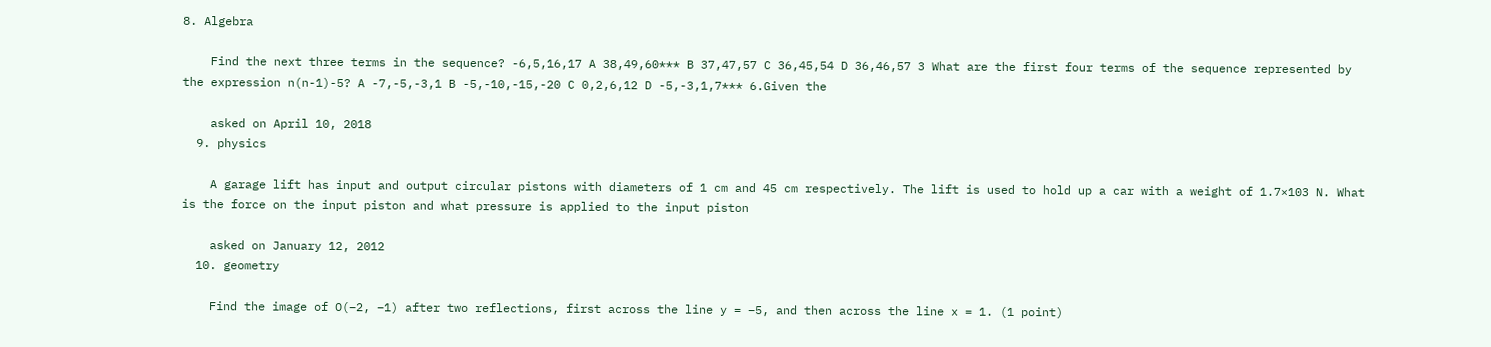8. Algebra

    Find the next three terms in the sequence? -6,5,16,17 A 38,49,60*** B 37,47,57 C 36,45,54 D 36,46,57 3 What are the first four terms of the sequence represented by the expression n(n-1)-5? A -7,-5,-3,1 B -5,-10,-15,-20 C 0,2,6,12 D -5,-3,1,7*** 6.Given the

    asked on April 10, 2018
  9. physics

    A garage lift has input and output circular pistons with diameters of 1 cm and 45 cm respectively. The lift is used to hold up a car with a weight of 1.7×103 N. What is the force on the input piston and what pressure is applied to the input piston

    asked on January 12, 2012
  10. geometry

    Find the image of O(–2, –1) after two reflections, first across the line y = –5, and then across the line x = 1. (1 point)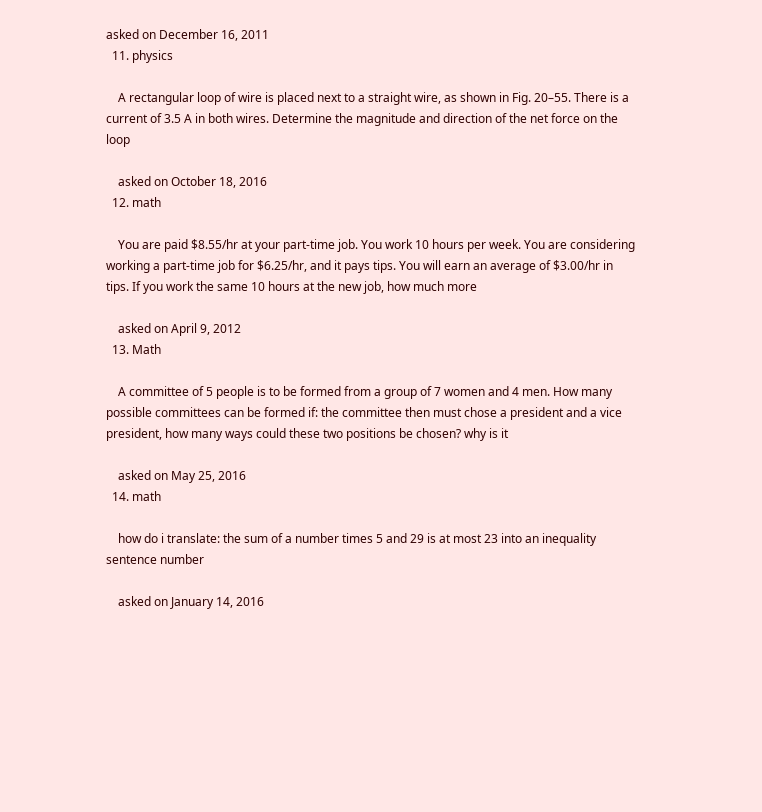asked on December 16, 2011
  11. physics

    A rectangular loop of wire is placed next to a straight wire, as shown in Fig. 20–55. There is a current of 3.5 A in both wires. Determine the magnitude and direction of the net force on the loop

    asked on October 18, 2016
  12. math

    You are paid $8.55/hr at your part-time job. You work 10 hours per week. You are considering working a part-time job for $6.25/hr, and it pays tips. You will earn an average of $3.00/hr in tips. If you work the same 10 hours at the new job, how much more

    asked on April 9, 2012
  13. Math

    A committee of 5 people is to be formed from a group of 7 women and 4 men. How many possible committees can be formed if: the committee then must chose a president and a vice president, how many ways could these two positions be chosen? why is it

    asked on May 25, 2016
  14. math

    how do i translate: the sum of a number times 5 and 29 is at most 23 into an inequality sentence number

    asked on January 14, 2016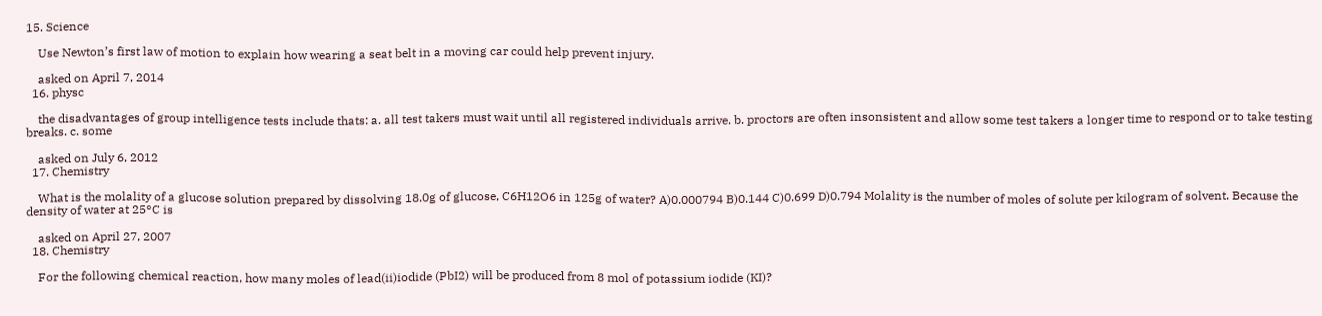15. Science

    Use Newton’s first law of motion to explain how wearing a seat belt in a moving car could help prevent injury.

    asked on April 7, 2014
  16. physc

    the disadvantages of group intelligence tests include thats: a. all test takers must wait until all registered individuals arrive. b. proctors are often insonsistent and allow some test takers a longer time to respond or to take testing breaks. c. some

    asked on July 6, 2012
  17. Chemistry

    What is the molality of a glucose solution prepared by dissolving 18.0g of glucose, C6H12O6 in 125g of water? A)0.000794 B)0.144 C)0.699 D)0.794 Molality is the number of moles of solute per kilogram of solvent. Because the density of water at 25°C is

    asked on April 27, 2007
  18. Chemistry

    For the following chemical reaction, how many moles of lead(ii)iodide (PbI2) will be produced from 8 mol of potassium iodide (KI)?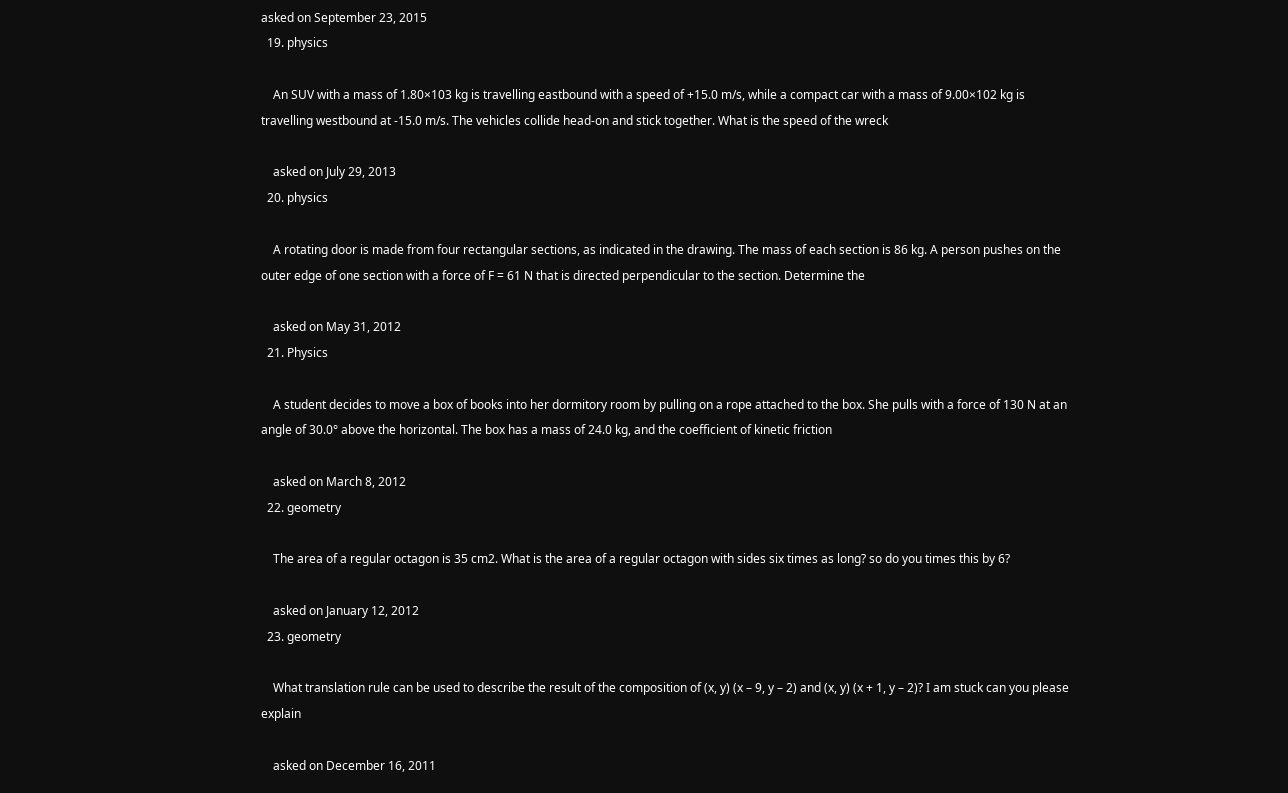asked on September 23, 2015
  19. physics

    An SUV with a mass of 1.80×103 kg is travelling eastbound with a speed of +15.0 m/s, while a compact car with a mass of 9.00×102 kg is travelling westbound at -15.0 m/s. The vehicles collide head-on and stick together. What is the speed of the wreck

    asked on July 29, 2013
  20. physics

    A rotating door is made from four rectangular sections, as indicated in the drawing. The mass of each section is 86 kg. A person pushes on the outer edge of one section with a force of F = 61 N that is directed perpendicular to the section. Determine the

    asked on May 31, 2012
  21. Physics

    A student decides to move a box of books into her dormitory room by pulling on a rope attached to the box. She pulls with a force of 130 N at an angle of 30.0° above the horizontal. The box has a mass of 24.0 kg, and the coefficient of kinetic friction

    asked on March 8, 2012
  22. geometry

    The area of a regular octagon is 35 cm2. What is the area of a regular octagon with sides six times as long? so do you times this by 6?

    asked on January 12, 2012
  23. geometry

    What translation rule can be used to describe the result of the composition of (x, y) (x – 9, y – 2) and (x, y) (x + 1, y – 2)? I am stuck can you please explain

    asked on December 16, 2011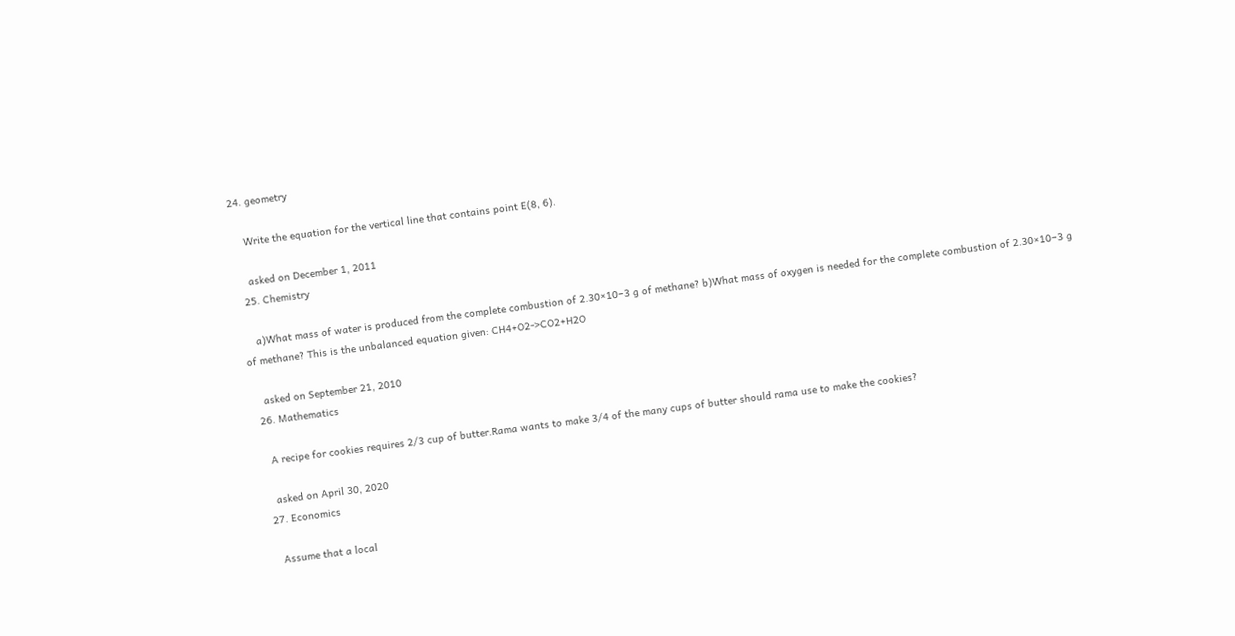24. geometry

    Write the equation for the vertical line that contains point E(8, 6).

    asked on December 1, 2011
  25. Chemistry

    a)What mass of water is produced from the complete combustion of 2.30×10−3 g of methane? b)What mass of oxygen is needed for the complete combustion of 2.30×10−3 g of methane? This is the unbalanced equation given: CH4+O2->CO2+H2O

    asked on September 21, 2010
  26. Mathematics

    A recipe for cookies requires 2/3 cup of butter.Rama wants to make 3/4 of the many cups of butter should rama use to make the cookies?

    asked on April 30, 2020
  27. Economics

    Assume that a local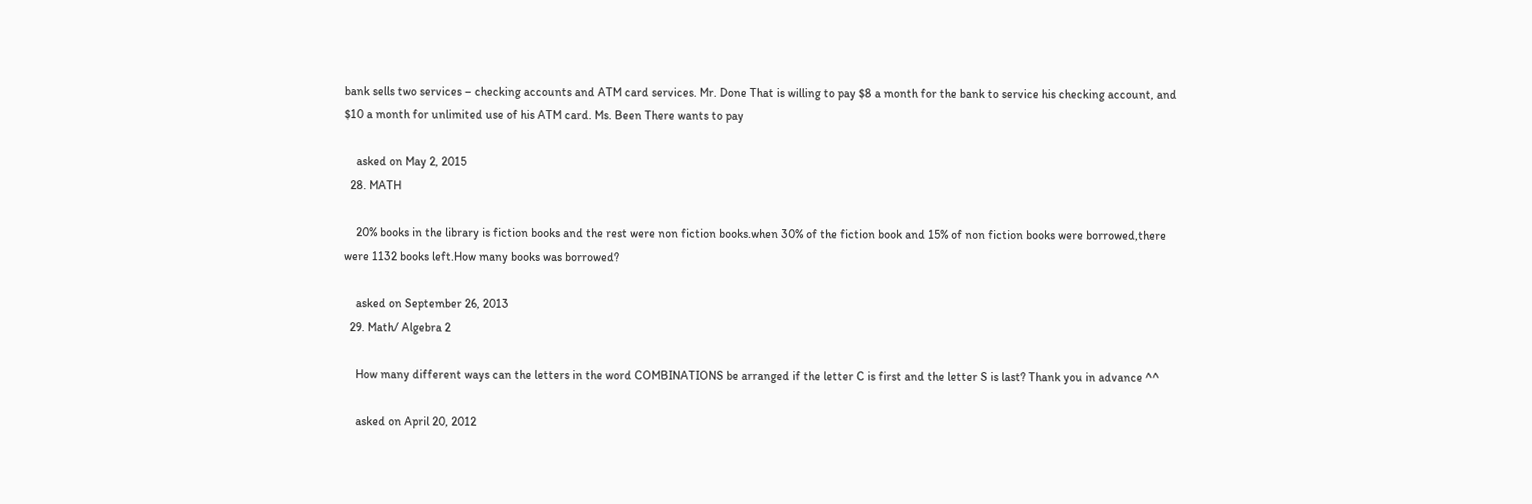bank sells two services – checking accounts and ATM card services. Mr. Done That is willing to pay $8 a month for the bank to service his checking account, and $10 a month for unlimited use of his ATM card. Ms. Been There wants to pay

    asked on May 2, 2015
  28. MATH

    20% books in the library is fiction books and the rest were non fiction books.when 30% of the fiction book and 15% of non fiction books were borrowed,there were 1132 books left.How many books was borrowed?

    asked on September 26, 2013
  29. Math/ Algebra 2

    How many different ways can the letters in the word COMBINATIONS be arranged if the letter C is first and the letter S is last? Thank you in advance ^^

    asked on April 20, 2012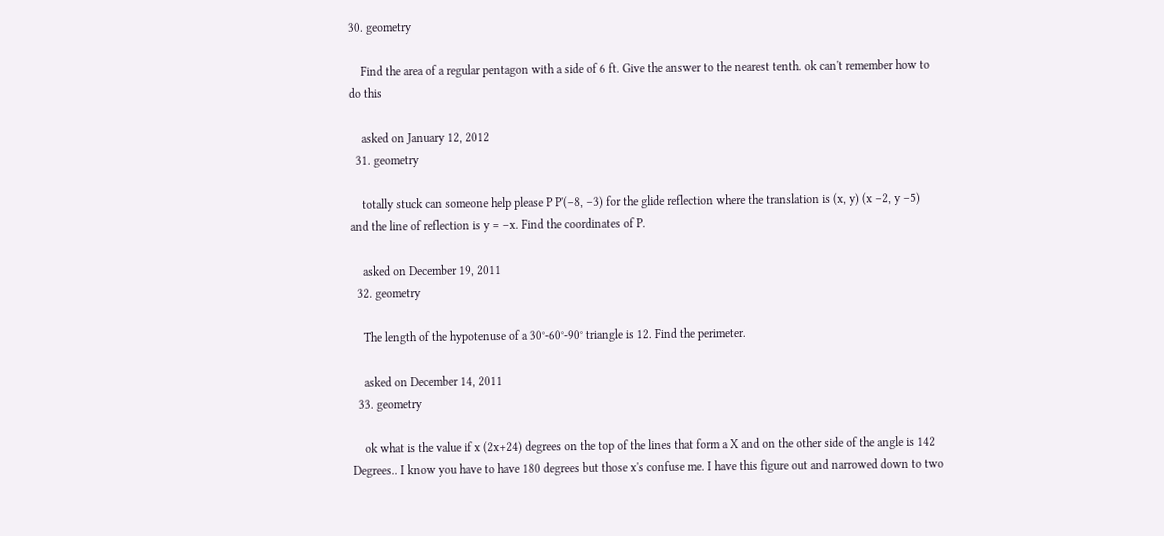30. geometry

    Find the area of a regular pentagon with a side of 6 ft. Give the answer to the nearest tenth. ok can't remember how to do this

    asked on January 12, 2012
  31. geometry

    totally stuck can someone help please P P'(–8, –3) for the glide reflection where the translation is (x, y) (x –2, y –5) and the line of reflection is y = –x. Find the coordinates of P.

    asked on December 19, 2011
  32. geometry

    The length of the hypotenuse of a 30°-60°-90° triangle is 12. Find the perimeter.

    asked on December 14, 2011
  33. geometry

    ok what is the value if x (2x+24) degrees on the top of the lines that form a X and on the other side of the angle is 142 Degrees.. I know you have to have 180 degrees but those x's confuse me. I have this figure out and narrowed down to two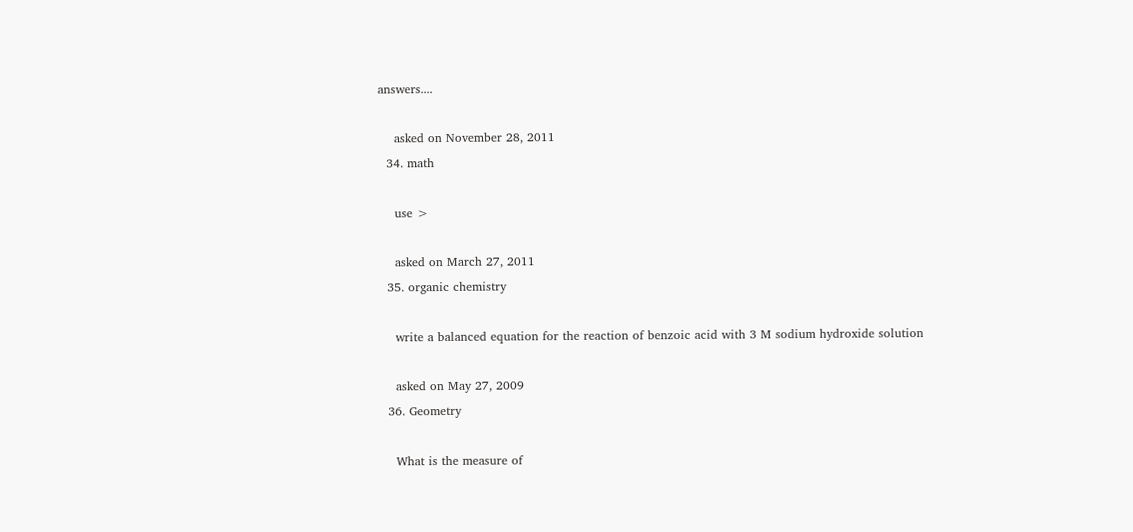answers....

    asked on November 28, 2011
  34. math

    use >

    asked on March 27, 2011
  35. organic chemistry

    write a balanced equation for the reaction of benzoic acid with 3 M sodium hydroxide solution

    asked on May 27, 2009
  36. Geometry

    What is the measure of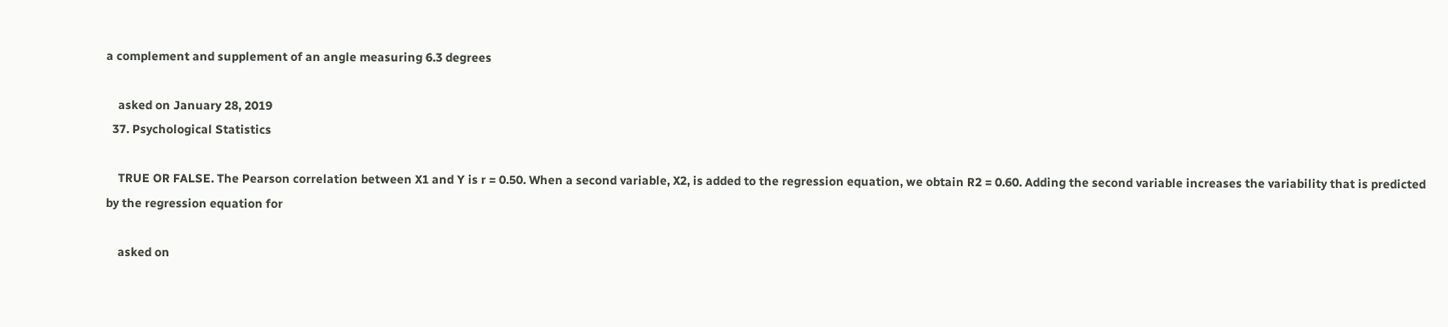a complement and supplement of an angle measuring 6.3 degrees

    asked on January 28, 2019
  37. Psychological Statistics

    TRUE OR FALSE. The Pearson correlation between X1 and Y is r = 0.50. When a second variable, X2, is added to the regression equation, we obtain R2 = 0.60. Adding the second variable increases the variability that is predicted by the regression equation for

    asked on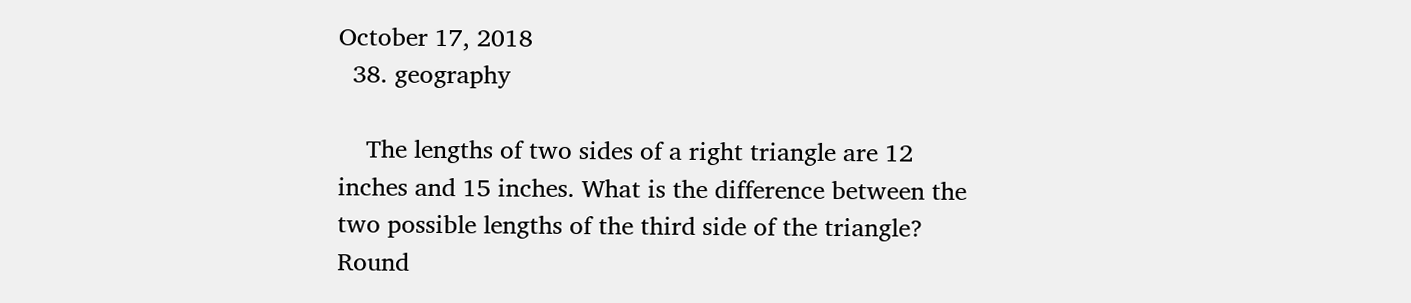October 17, 2018
  38. geography

    The lengths of two sides of a right triangle are 12 inches and 15 inches. What is the difference between the two possible lengths of the third side of the triangle? Round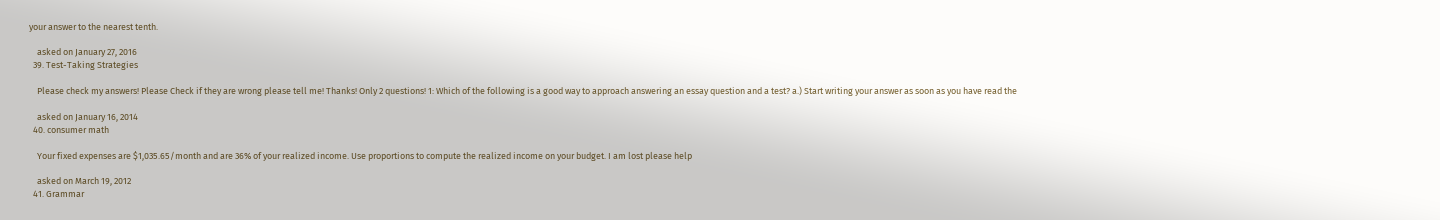your answer to the nearest tenth.

    asked on January 27, 2016
  39. Test-Taking Strategies

    Please check my answers! Please Check if they are wrong please tell me! Thanks! Only 2 questions! 1: Which of the following is a good way to approach answering an essay question and a test? a.) Start writing your answer as soon as you have read the

    asked on January 16, 2014
  40. consumer math

    Your fixed expenses are $1,035.65/month and are 36% of your realized income. Use proportions to compute the realized income on your budget. I am lost please help

    asked on March 19, 2012
  41. Grammar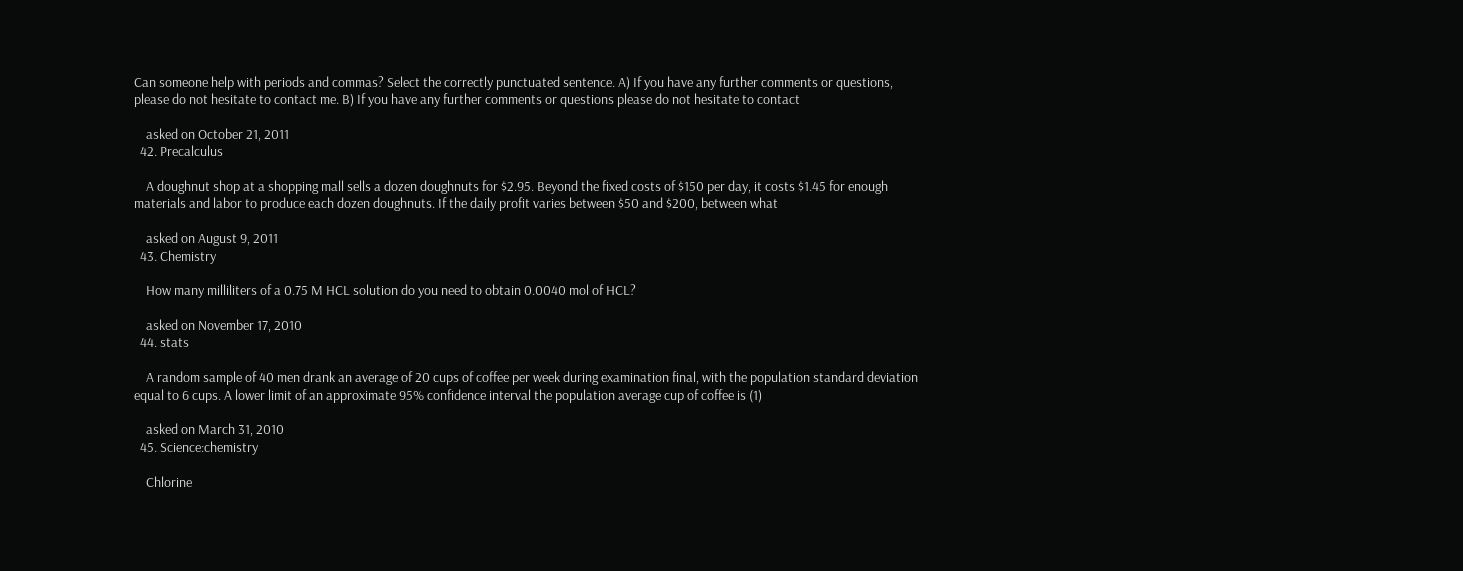Can someone help with periods and commas? Select the correctly punctuated sentence. A) If you have any further comments or questions, please do not hesitate to contact me. B) If you have any further comments or questions please do not hesitate to contact

    asked on October 21, 2011
  42. Precalculus

    A doughnut shop at a shopping mall sells a dozen doughnuts for $2.95. Beyond the fixed costs of $150 per day, it costs $1.45 for enough materials and labor to produce each dozen doughnuts. If the daily profit varies between $50 and $200, between what

    asked on August 9, 2011
  43. Chemistry

    How many milliliters of a 0.75 M HCL solution do you need to obtain 0.0040 mol of HCL?

    asked on November 17, 2010
  44. stats

    A random sample of 40 men drank an average of 20 cups of coffee per week during examination final, with the population standard deviation equal to 6 cups. A lower limit of an approximate 95% confidence interval the population average cup of coffee is (1)

    asked on March 31, 2010
  45. Science:chemistry

    Chlorine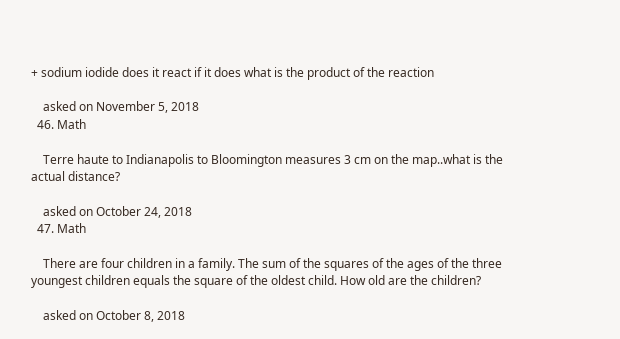+ sodium iodide does it react if it does what is the product of the reaction

    asked on November 5, 2018
  46. Math

    Terre haute to Indianapolis to Bloomington measures 3 cm on the map..what is the actual distance?

    asked on October 24, 2018
  47. Math

    There are four children in a family. The sum of the squares of the ages of the three youngest children equals the square of the oldest child. How old are the children?

    asked on October 8, 2018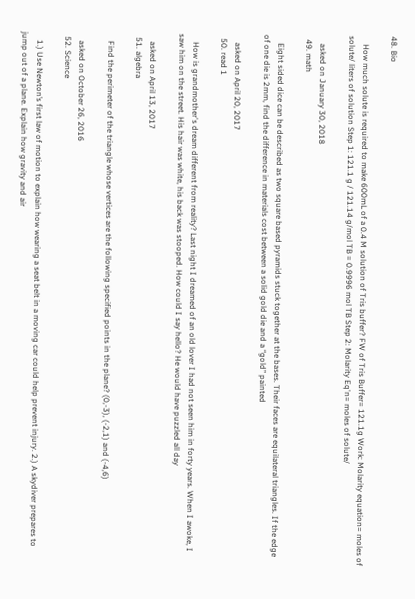48. Bio

    How much solute is required to make 600mL of a 0.4 M solution of Tris buffer? FW of Tris Buffer= 121.1g Work: Molarity equation= moles of solute/ liters of solution Step 1: 121.1 g / 121.14 g/mol TB = 0.9996 mol TB Step 2: Molarity Eq'n= moles of solute/

    asked on January 30, 2018
  49. math

    Eight sided dice can be described as two square based pyramids stuck together at the bases. Their faces are equilateral triangles. If the edge of one die is 2mm, find the difference in materials cost between a solid gold die and a “gold” painted

    asked on April 20, 2017
  50. read 1

    How is grandmother's dream different from reality? Last night I dreamed of an old lover I had not seen him in forty years. When I awoke, I saw him on the street. His hair was white, his back was stooped. How could I say hello? He would have puzzled all day

    asked on April 13, 2017
  51. algebra

    Find the perimeter of the triangle whose vertices are the following specified points in the plane? (0,-3), (-2,1) and (-4,6)

    asked on October 26, 2016
  52. Science

    1.) Use Newton’s first law of motion to explain how wearing a seat belt in a moving car could help prevent injury. 2.) A skydiver prepares to jump out of a plane. Explain how gravity and air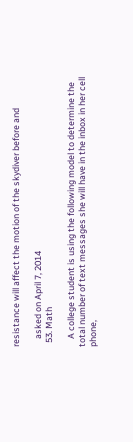resistance will affect the motion of the skydiver before and

    asked on April 7, 2014
  53. Math

    A college student is using the following model to determine the total number of text messages she will have in the inbox in her cell phone,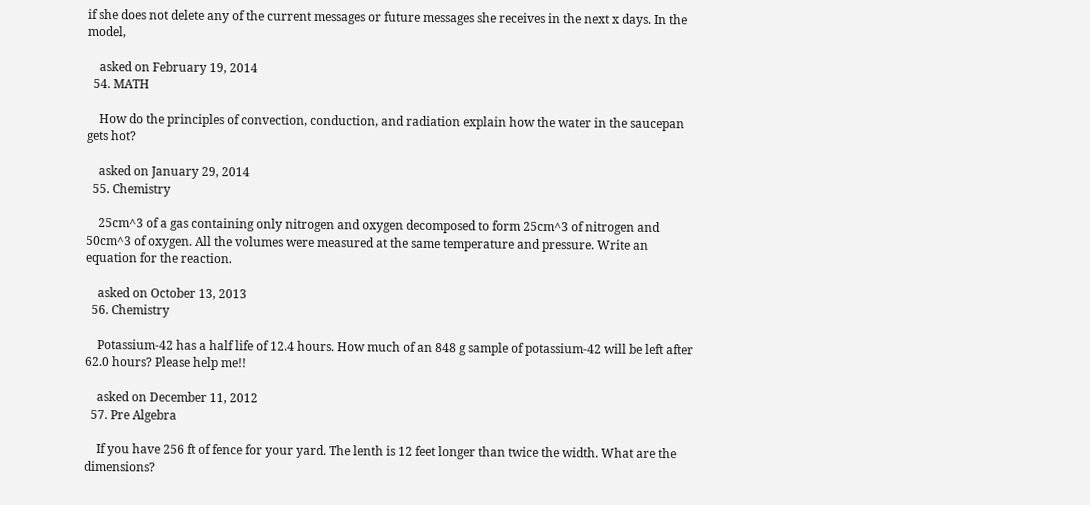if she does not delete any of the current messages or future messages she receives in the next x days. In the model,

    asked on February 19, 2014
  54. MATH

    How do the principles of convection, conduction, and radiation explain how the water in the saucepan gets hot?

    asked on January 29, 2014
  55. Chemistry

    25cm^3 of a gas containing only nitrogen and oxygen decomposed to form 25cm^3 of nitrogen and 50cm^3 of oxygen. All the volumes were measured at the same temperature and pressure. Write an equation for the reaction.

    asked on October 13, 2013
  56. Chemistry

    Potassium-42 has a half life of 12.4 hours. How much of an 848 g sample of potassium-42 will be left after 62.0 hours? Please help me!!

    asked on December 11, 2012
  57. Pre Algebra

    If you have 256 ft of fence for your yard. The lenth is 12 feet longer than twice the width. What are the dimensions?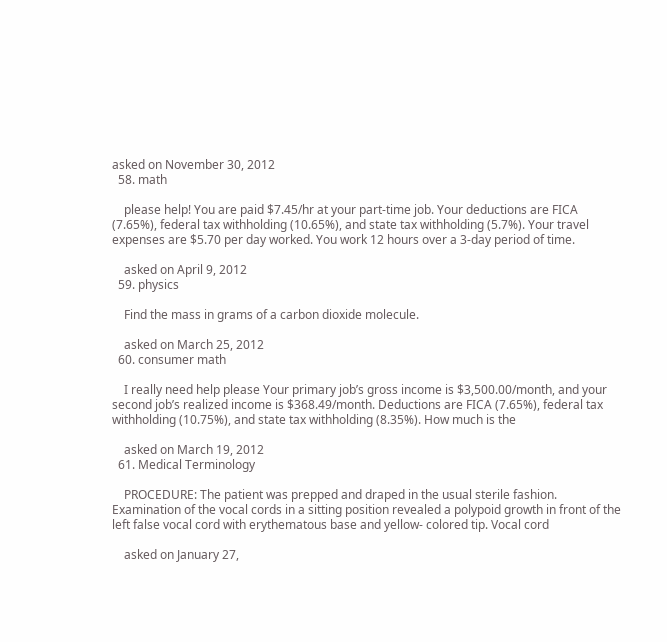asked on November 30, 2012
  58. math

    please help! You are paid $7.45/hr at your part-time job. Your deductions are FICA (7.65%), federal tax withholding (10.65%), and state tax withholding (5.7%). Your travel expenses are $5.70 per day worked. You work 12 hours over a 3-day period of time.

    asked on April 9, 2012
  59. physics

    Find the mass in grams of a carbon dioxide molecule.

    asked on March 25, 2012
  60. consumer math

    I really need help please Your primary job’s gross income is $3,500.00/month, and your second job’s realized income is $368.49/month. Deductions are FICA (7.65%), federal tax withholding (10.75%), and state tax withholding (8.35%). How much is the

    asked on March 19, 2012
  61. Medical Terminology

    PROCEDURE: The patient was prepped and draped in the usual sterile fashion. Examination of the vocal cords in a sitting position revealed a polypoid growth in front of the left false vocal cord with erythematous base and yellow- colored tip. Vocal cord

    asked on January 27,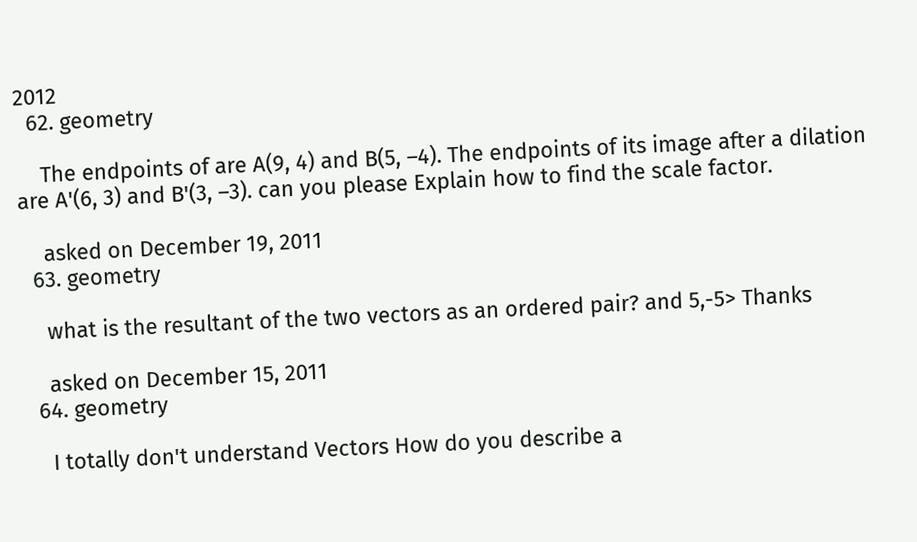2012
  62. geometry

    The endpoints of are A(9, 4) and B(5, –4). The endpoints of its image after a dilation are A'(6, 3) and B'(3, –3). can you please Explain how to find the scale factor.

    asked on December 19, 2011
  63. geometry

    what is the resultant of the two vectors as an ordered pair? and 5,-5> Thanks

    asked on December 15, 2011
  64. geometry

    I totally don't understand Vectors How do you describe a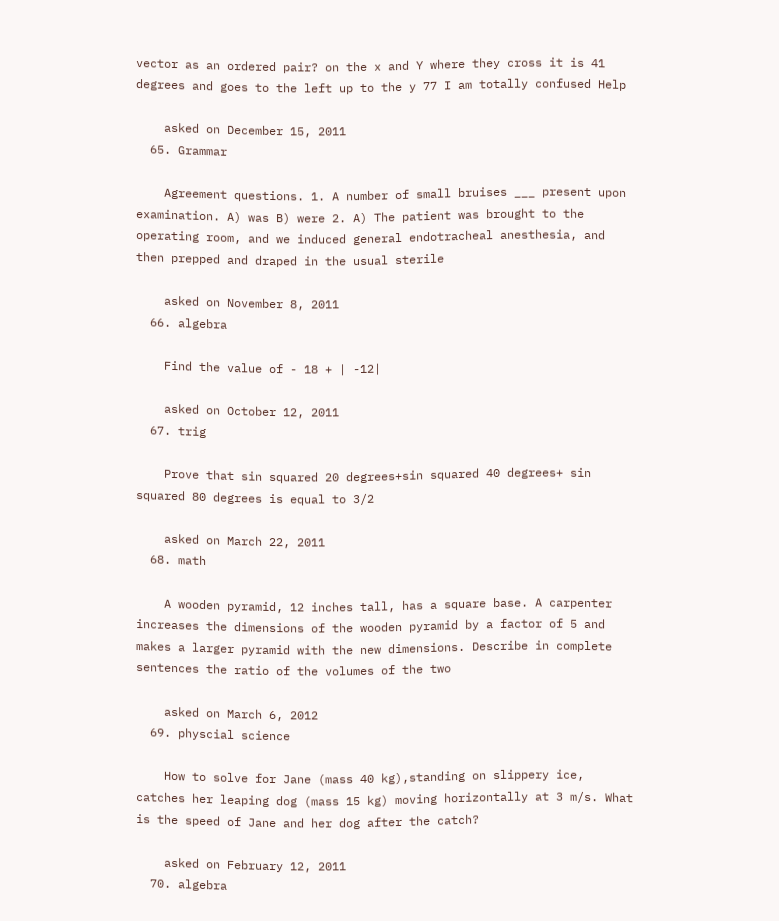vector as an ordered pair? on the x and Y where they cross it is 41 degrees and goes to the left up to the y 77 I am totally confused Help

    asked on December 15, 2011
  65. Grammar

    Agreement questions. 1. A number of small bruises ___ present upon examination. A) was B) were 2. A) The patient was brought to the operating room, and we induced general endotracheal anesthesia, and then prepped and draped in the usual sterile

    asked on November 8, 2011
  66. algebra

    Find the value of - 18 + | -12|

    asked on October 12, 2011
  67. trig

    Prove that sin squared 20 degrees+sin squared 40 degrees+ sin squared 80 degrees is equal to 3/2

    asked on March 22, 2011
  68. math

    A wooden pyramid, 12 inches tall, has a square base. A carpenter increases the dimensions of the wooden pyramid by a factor of 5 and makes a larger pyramid with the new dimensions. Describe in complete sentences the ratio of the volumes of the two

    asked on March 6, 2012
  69. physcial science

    How to solve for Jane (mass 40 kg),standing on slippery ice, catches her leaping dog (mass 15 kg) moving horizontally at 3 m/s. What is the speed of Jane and her dog after the catch?

    asked on February 12, 2011
  70. algebra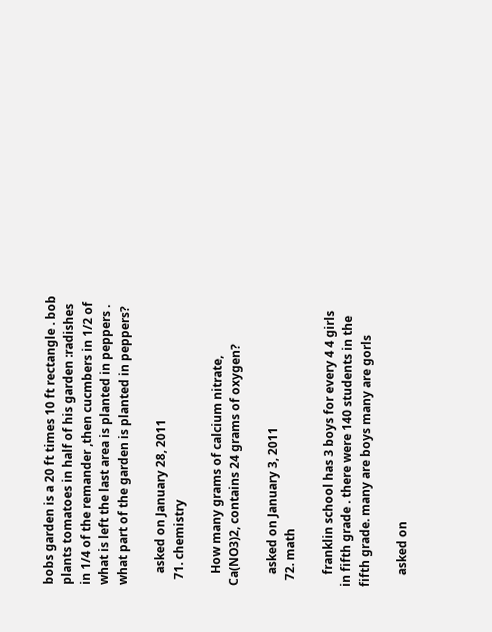bobs garden is a 20 ft times 10 ft rectangle . bob plants tomatoes in half of his garden :radishes in 1/4 of the remander ,then cucmbers in 1/2 of what is left the last area is planted in peppers . what part of the garden is planted in peppers?

    asked on January 28, 2011
  71. chemistry

    How many grams of calcium nitrate, Ca(NO3)2, contains 24 grams of oxygen?

    asked on January 3, 2011
  72. math

    franklin school has 3 boys for every 4 4 girls in fifth grade . there were 140 students in the fifth grade. many are boys many are gorls

    asked on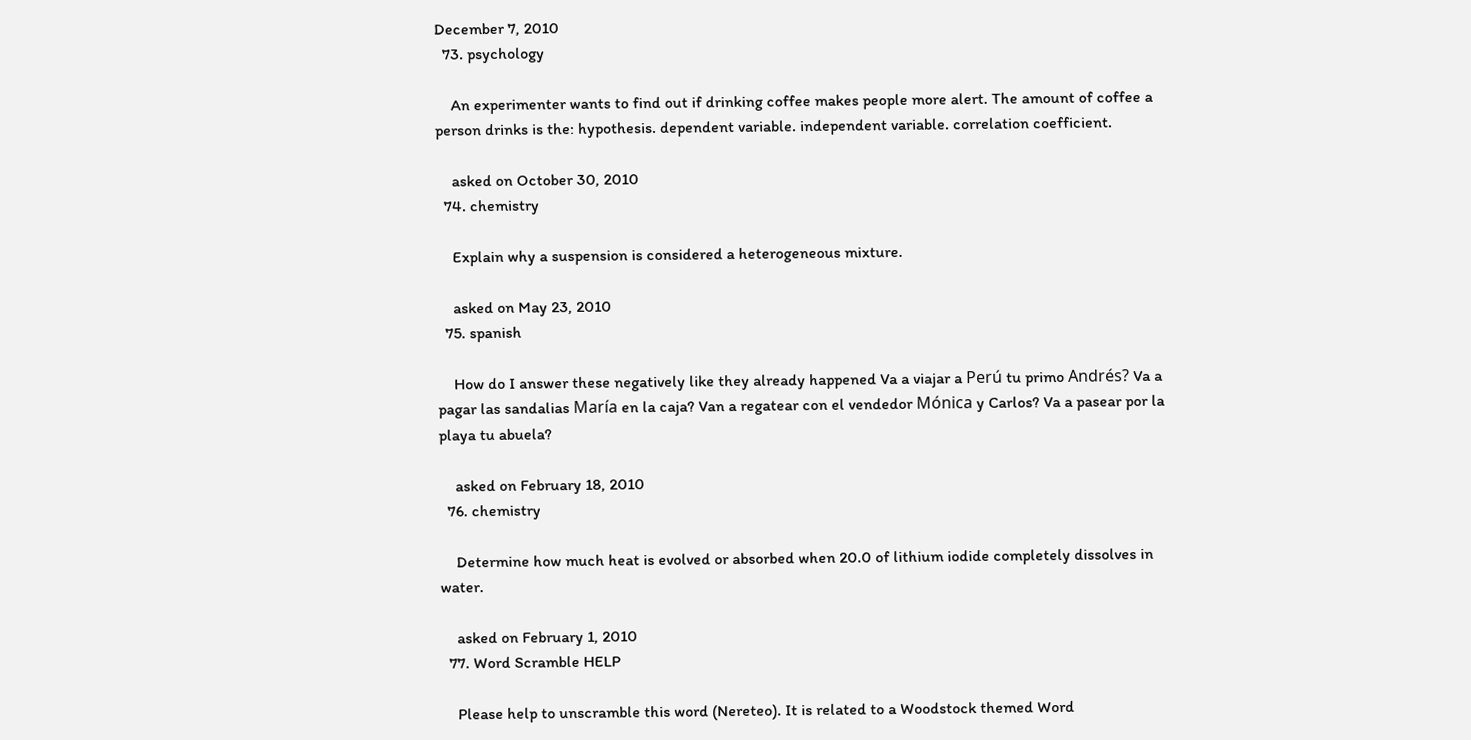December 7, 2010
  73. psychology

    An experimenter wants to find out if drinking coffee makes people more alert. The amount of coffee a person drinks is the: hypothesis. dependent variable. independent variable. correlation coefficient.

    asked on October 30, 2010
  74. chemistry

    Explain why a suspension is considered a heterogeneous mixture.

    asked on May 23, 2010
  75. spanish

    How do I answer these negatively like they already happened Va a viajar a Perú tu primo Andrés? Va a pagar las sandalias María en la caja? Van a regatear con el vendedor Mónica y Carlos? Va a pasear por la playa tu abuela?

    asked on February 18, 2010
  76. chemistry

    Determine how much heat is evolved or absorbed when 20.0 of lithium iodide completely dissolves in water.

    asked on February 1, 2010
  77. Word Scramble HELP

    Please help to unscramble this word (Nereteo). It is related to a Woodstock themed Word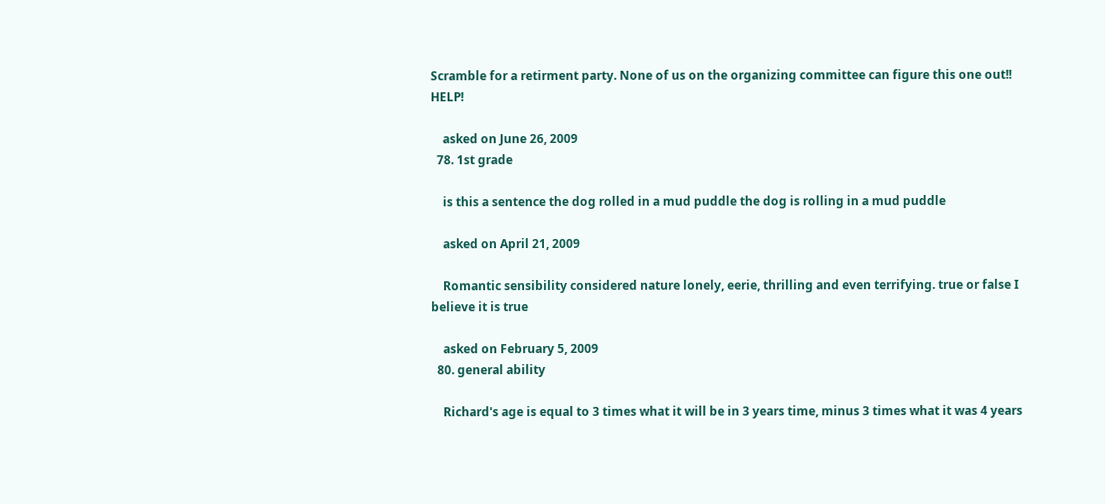Scramble for a retirment party. None of us on the organizing committee can figure this one out!! HELP!

    asked on June 26, 2009
  78. 1st grade

    is this a sentence the dog rolled in a mud puddle the dog is rolling in a mud puddle

    asked on April 21, 2009

    Romantic sensibility considered nature lonely, eerie, thrilling and even terrifying. true or false I believe it is true

    asked on February 5, 2009
  80. general ability

    Richard's age is equal to 3 times what it will be in 3 years time, minus 3 times what it was 4 years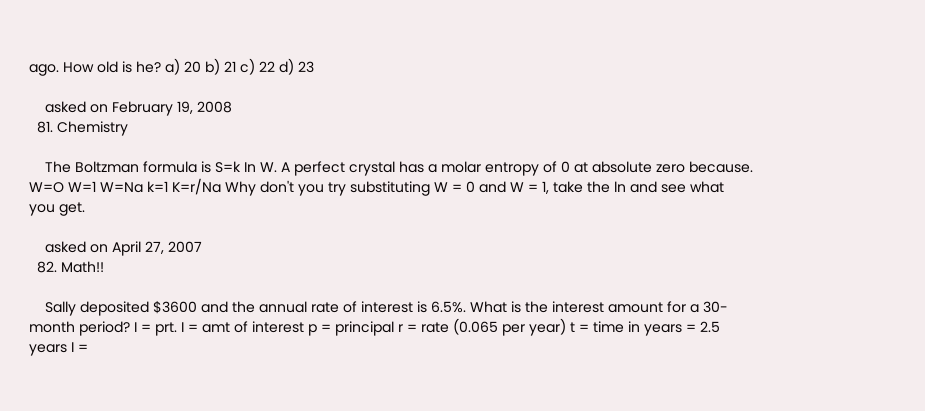ago. How old is he? a) 20 b) 21 c) 22 d) 23

    asked on February 19, 2008
  81. Chemistry

    The Boltzman formula is S=k In W. A perfect crystal has a molar entropy of 0 at absolute zero because. W=O W=1 W=Na k=1 K=r/Na Why don't you try substituting W = 0 and W = 1, take the ln and see what you get.

    asked on April 27, 2007
  82. Math!!

    Sally deposited $3600 and the annual rate of interest is 6.5%. What is the interest amount for a 30-month period? I = prt. I = amt of interest p = principal r = rate (0.065 per year) t = time in years = 2.5 years I =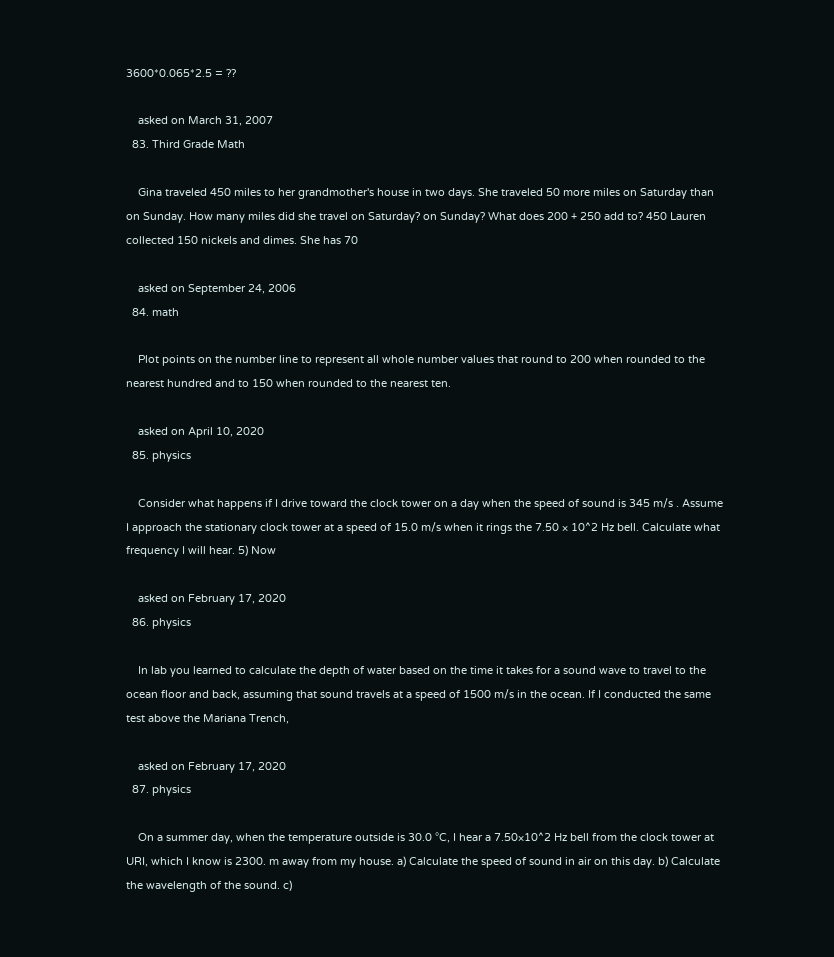3600*0.065*2.5 = ??

    asked on March 31, 2007
  83. Third Grade Math

    Gina traveled 450 miles to her grandmother's house in two days. She traveled 50 more miles on Saturday than on Sunday. How many miles did she travel on Saturday? on Sunday? What does 200 + 250 add to? 450 Lauren collected 150 nickels and dimes. She has 70

    asked on September 24, 2006
  84. math

    Plot points on the number line to represent all whole number values that round to 200 when rounded to the nearest hundred and to 150 when rounded to the nearest ten.

    asked on April 10, 2020
  85. physics

    Consider what happens if I drive toward the clock tower on a day when the speed of sound is 345 m/s . Assume I approach the stationary clock tower at a speed of 15.0 m/s when it rings the 7.50 × 10^2 Hz bell. Calculate what frequency I will hear. 5) Now

    asked on February 17, 2020
  86. physics

    In lab you learned to calculate the depth of water based on the time it takes for a sound wave to travel to the ocean floor and back, assuming that sound travels at a speed of 1500 m/s in the ocean. If I conducted the same test above the Mariana Trench,

    asked on February 17, 2020
  87. physics

    On a summer day, when the temperature outside is 30.0 °C, I hear a 7.50×10^2 Hz bell from the clock tower at URI, which I know is 2300. m away from my house. a) Calculate the speed of sound in air on this day. b) Calculate the wavelength of the sound. c)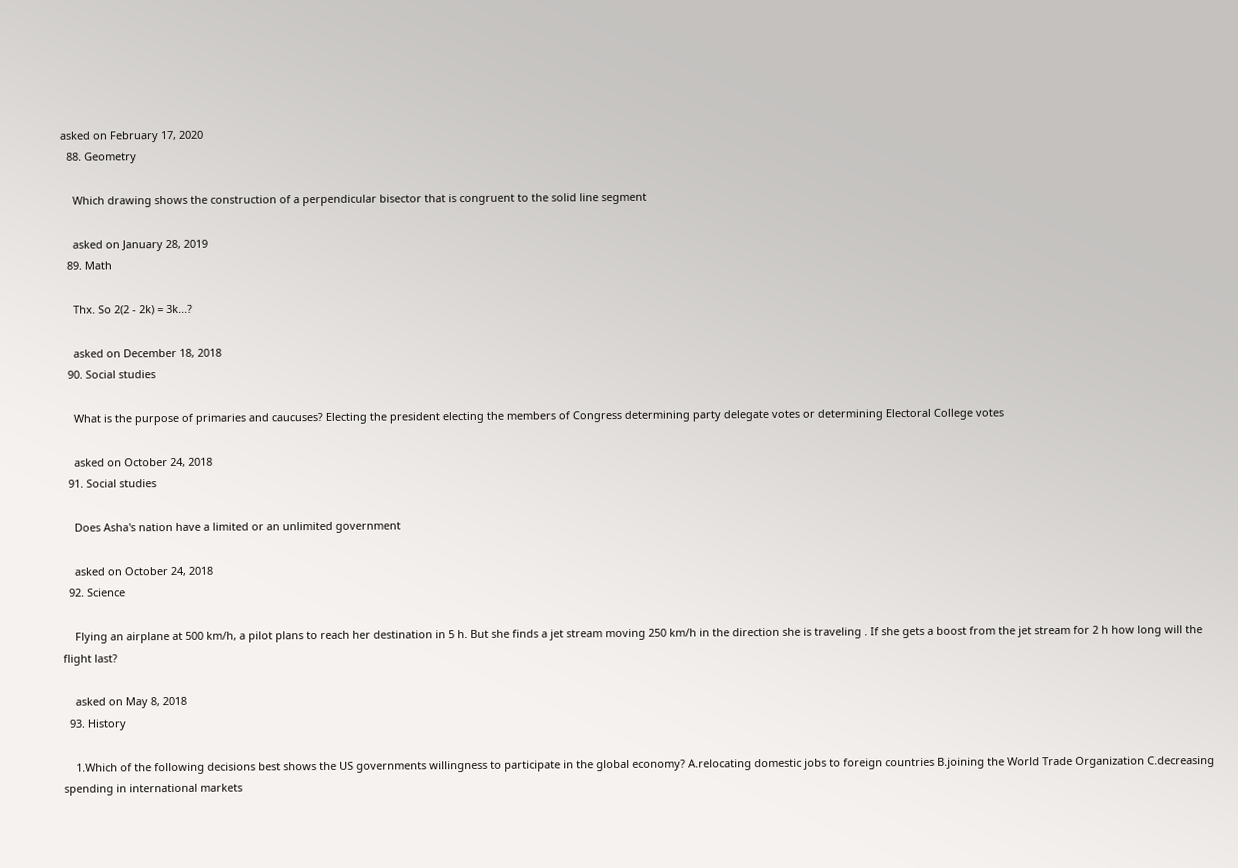asked on February 17, 2020
  88. Geometry

    Which drawing shows the construction of a perpendicular bisector that is congruent to the solid line segment

    asked on January 28, 2019
  89. Math

    Thx. So 2(2 - 2k) = 3k...?

    asked on December 18, 2018
  90. Social studies

    What is the purpose of primaries and caucuses? Electing the president electing the members of Congress determining party delegate votes or determining Electoral College votes

    asked on October 24, 2018
  91. Social studies

    Does Asha's nation have a limited or an unlimited government

    asked on October 24, 2018
  92. Science

    Flying an airplane at 500 km/h, a pilot plans to reach her destination in 5 h. But she finds a jet stream moving 250 km/h in the direction she is traveling . If she gets a boost from the jet stream for 2 h how long will the flight last?

    asked on May 8, 2018
  93. History

    1.Which of the following decisions best shows the US governments willingness to participate in the global economy? A.relocating domestic jobs to foreign countries B.joining the World Trade Organization C.decreasing spending in international markets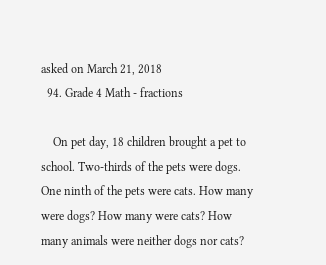asked on March 21, 2018
  94. Grade 4 Math - fractions

    On pet day, 18 children brought a pet to school. Two-thirds of the pets were dogs. One ninth of the pets were cats. How many were dogs? How many were cats? How many animals were neither dogs nor cats?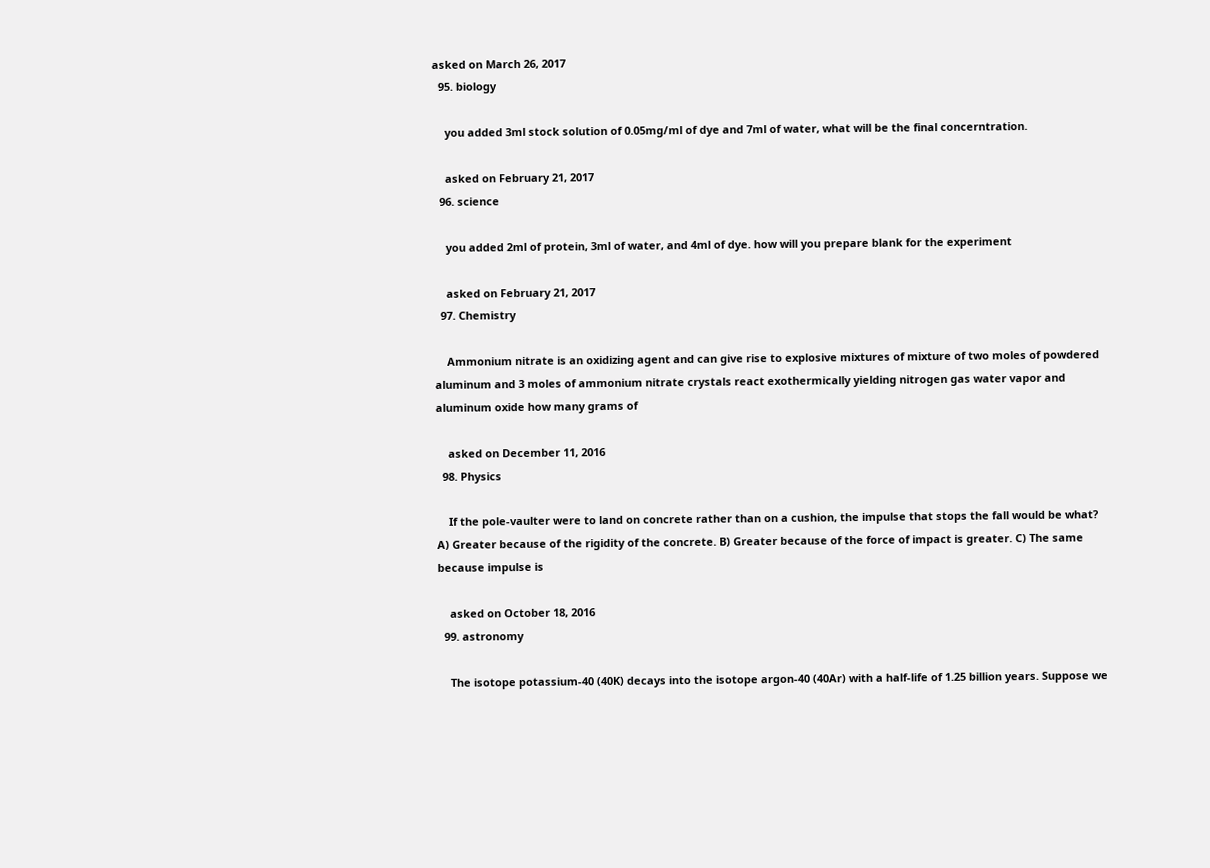asked on March 26, 2017
  95. biology

    you added 3ml stock solution of 0.05mg/ml of dye and 7ml of water, what will be the final concerntration.

    asked on February 21, 2017
  96. science

    you added 2ml of protein, 3ml of water, and 4ml of dye. how will you prepare blank for the experiment

    asked on February 21, 2017
  97. Chemistry

    Ammonium nitrate is an oxidizing agent and can give rise to explosive mixtures of mixture of two moles of powdered aluminum and 3 moles of ammonium nitrate crystals react exothermically yielding nitrogen gas water vapor and aluminum oxide how many grams of

    asked on December 11, 2016
  98. Physics

    If the pole-vaulter were to land on concrete rather than on a cushion, the impulse that stops the fall would be what? A) Greater because of the rigidity of the concrete. B) Greater because of the force of impact is greater. C) The same because impulse is

    asked on October 18, 2016
  99. astronomy

    The isotope potassium-40 (40K) decays into the isotope argon-40 (40Ar) with a half-life of 1.25 billion years. Suppose we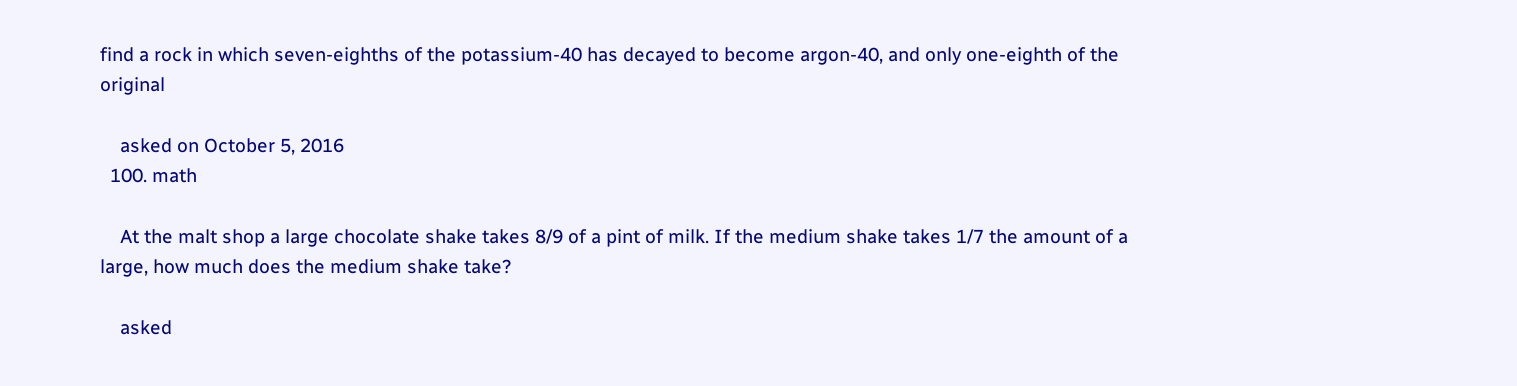find a rock in which seven-eighths of the potassium-40 has decayed to become argon-40, and only one-eighth of the original

    asked on October 5, 2016
  100. math

    At the malt shop a large chocolate shake takes 8/9 of a pint of milk. If the medium shake takes 1/7 the amount of a large, how much does the medium shake take?

    asked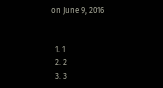on June 9, 2016


  1. 1
  2. 2
  3. 3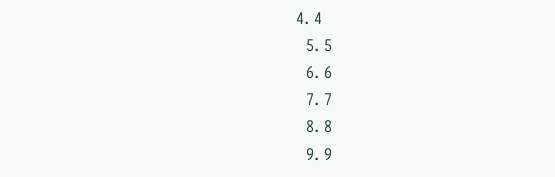4. 4
  5. 5
  6. 6
  7. 7
  8. 8
  9. 9